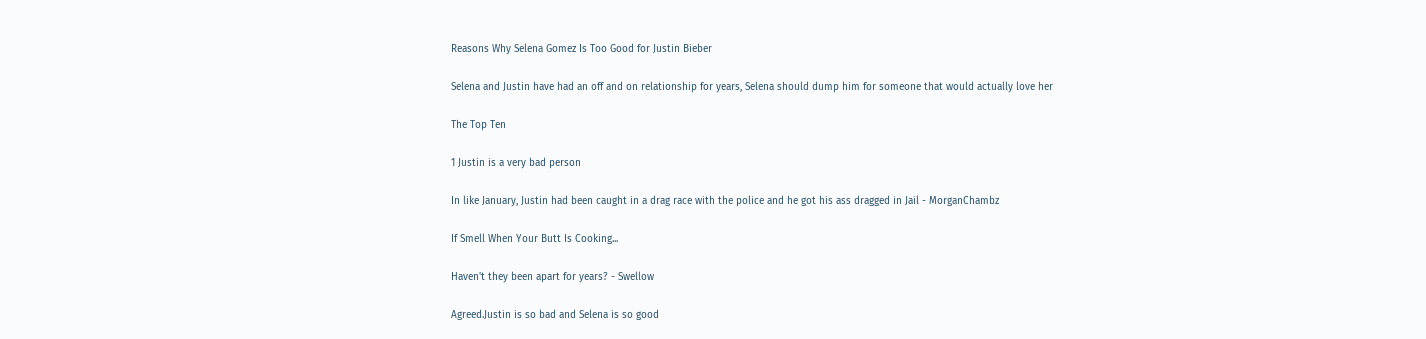Reasons Why Selena Gomez Is Too Good for Justin Bieber

Selena and Justin have had an off and on relationship for years, Selena should dump him for someone that would actually love her

The Top Ten

1 Justin is a very bad person

In like January, Justin had been caught in a drag race with the police and he got his ass dragged in Jail - MorganChambz

If Smell When Your Butt Is Cooking...

Haven't they been apart for years? - Swellow

Agreed.Justin is so bad and Selena is so good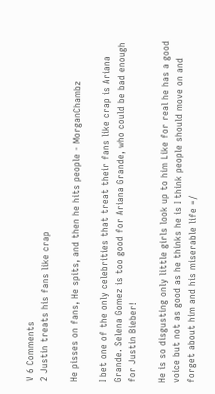V 6 Comments
2 Justin treats his fans like crap

He pisses on fans, He spits, and then he hits people - MorganChambz

I bet one of the only celebrities that treat their fans like crap is Ariana Grande. Selena Gomez is too good for Ariana Grande, who could be bad enough for Justin Bieber!

He is so disgusting only little girls look up to him Like for real he has a good voice but not as good as he thinks he is I think people should move on and forget about him and his miserable life =/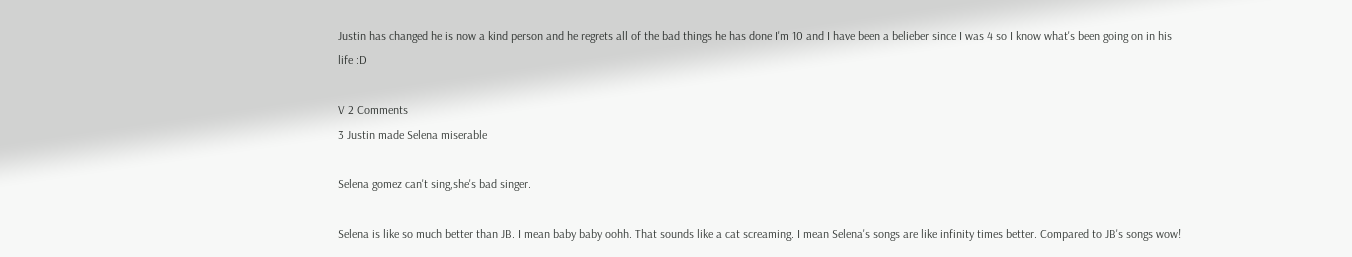Justin has changed he is now a kind person and he regrets all of the bad things he has done I'm 10 and I have been a belieber since I was 4 so I know what's been going on in his life :D

V 2 Comments
3 Justin made Selena miserable

Selena gomez can't sing,she's bad singer.

Selena is like so much better than JB. I mean baby baby oohh. That sounds like a cat screaming. I mean Selena's songs are like infinity times better. Compared to JB's songs wow!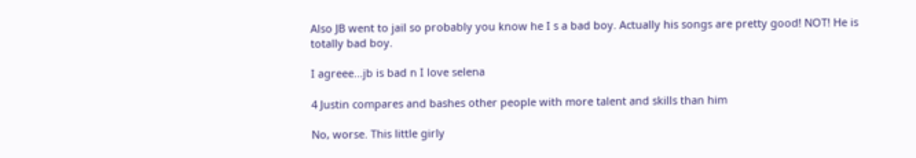Also JB went to jail so probably you know he I s a bad boy. Actually his songs are pretty good! NOT! He is totally bad boy.

I agreee...jb is bad n I love selena

4 Justin compares and bashes other people with more talent and skills than him

No, worse. This little girly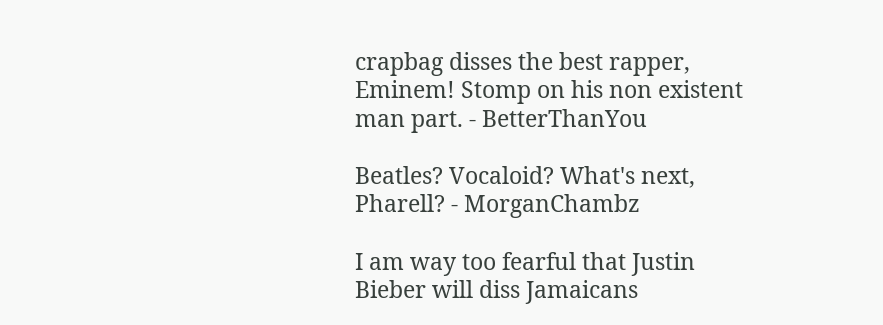crapbag disses the best rapper, Eminem! Stomp on his non existent man part. - BetterThanYou

Beatles? Vocaloid? What's next, Pharell? - MorganChambz

I am way too fearful that Justin Bieber will diss Jamaicans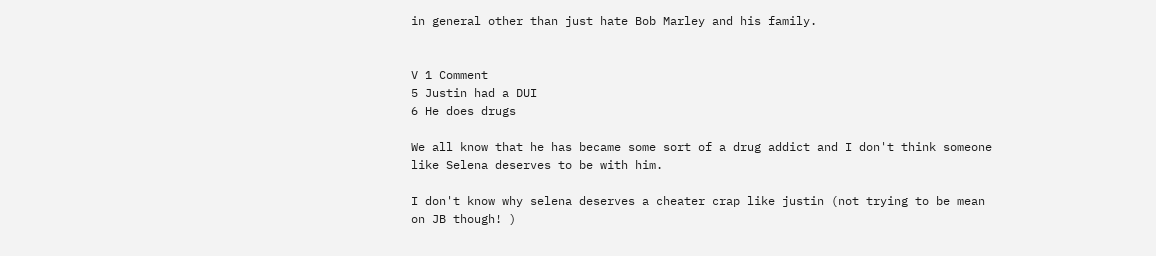in general other than just hate Bob Marley and his family.


V 1 Comment
5 Justin had a DUI
6 He does drugs

We all know that he has became some sort of a drug addict and I don't think someone like Selena deserves to be with him.

I don't know why selena deserves a cheater crap like justin (not trying to be mean on JB though! )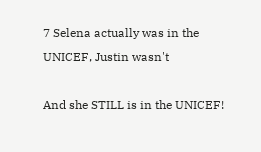7 Selena actually was in the UNICEF, Justin wasn't

And she STILL is in the UNICEF!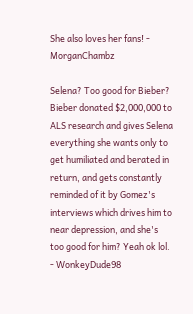She also loves her fans! - MorganChambz

Selena? Too good for Bieber? Bieber donated $2,000,000 to ALS research and gives Selena everything she wants only to get humiliated and berated in return, and gets constantly reminded of it by Gomez's interviews which drives him to near depression, and she's too good for him? Yeah ok lol. - WonkeyDude98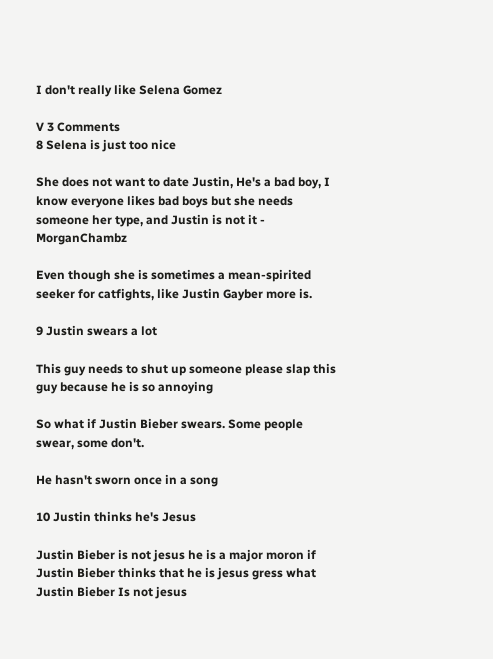I don't really like Selena Gomez

V 3 Comments
8 Selena is just too nice

She does not want to date Justin, He's a bad boy, I know everyone likes bad boys but she needs someone her type, and Justin is not it - MorganChambz

Even though she is sometimes a mean-spirited seeker for catfights, like Justin Gayber more is.

9 Justin swears a lot

This guy needs to shut up someone please slap this guy because he is so annoying

So what if Justin Bieber swears. Some people swear, some don't.

He hasn't sworn once in a song

10 Justin thinks he's Jesus

Justin Bieber is not jesus he is a major moron if Justin Bieber thinks that he is jesus gress what Justin Bieber Is not jesus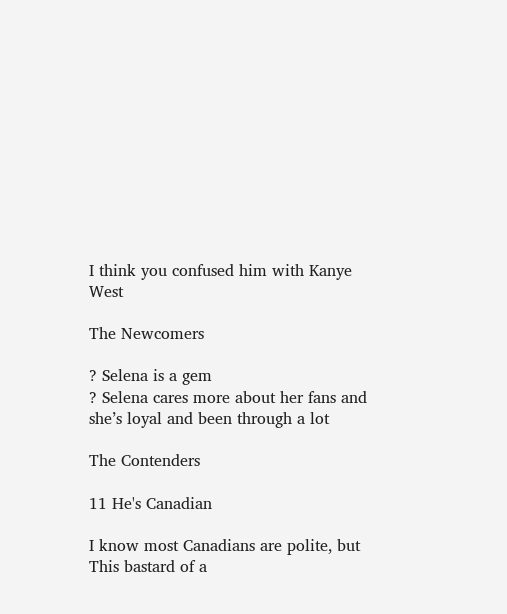I think you confused him with Kanye West

The Newcomers

? Selena is a gem
? Selena cares more about her fans and she’s loyal and been through a lot

The Contenders

11 He's Canadian

I know most Canadians are polite, but This bastard of a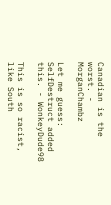Canadian is the worst. - MorganChambz

Let me guess: SelfDestruct added this. - WonkeyDude98

This is so racist, like South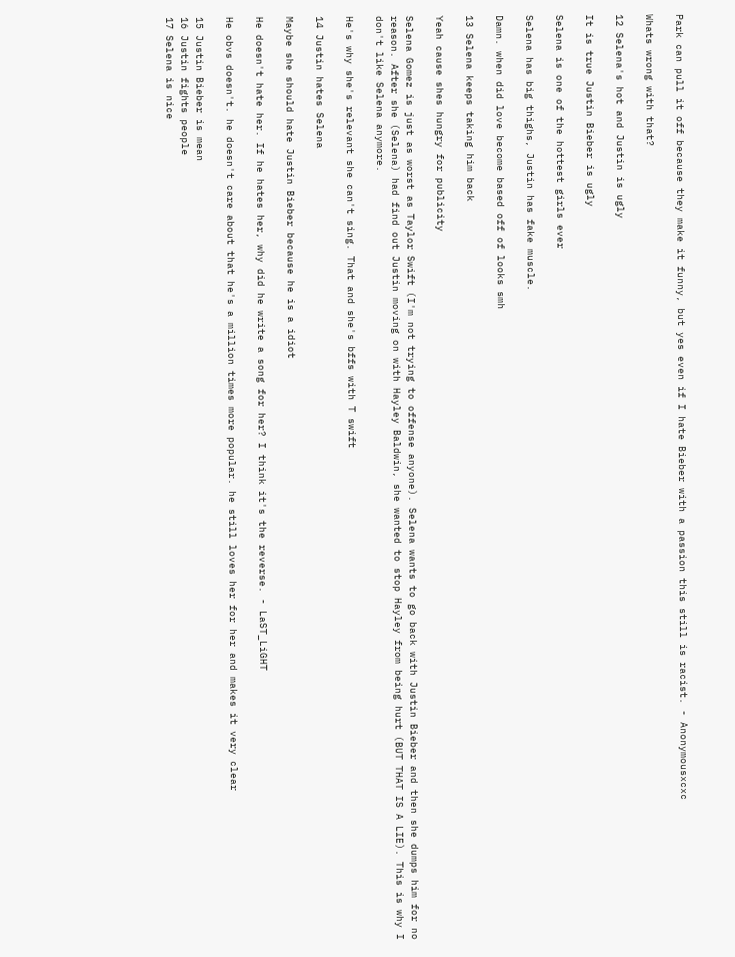Park can pull it off because they make it funny, but yes even if I hate Bieber with a passion this still is racist. - Anonymousxcxc

Whats wrong with that?

12 Selena's hot and Justin is ugly

It is true Justin Bieber is ugly

Selena is one of the hottest girls ever

Selena has big thighs, Justin has fake muscle.

Damn. when did love become based off of looks smh

13 Selena keeps taking him back

Yeah cause shes hungry for publicity

Selena Gomez is just as worst as Taylor Swift (I'm not trying to offense anyone). Selena wants to go back with Justin Bieber and then she dumps him for no reason. After she (Selena) had find out Justin moving on with Hayley Baldwin, she wanted to stop Hayley from being hurt (BUT THAT IS A LIE). This is why I don't like Selena anymore.

He's why she's relevant she can't sing. That and she's bffs with T swift

14 Justin hates Selena

Maybe she should hate Justin Bieber because he is a idiot

He doesn't hate her. If he hates her, why did he write a song for her? I think it's the reverse. - LaST_LiGHT

He obvs doesn't. he doesn't care about that he's a million times more popular. he still loves her for her and makes it very clear

15 Justin Bieber is mean
16 Justin fights people
17 Selena is nice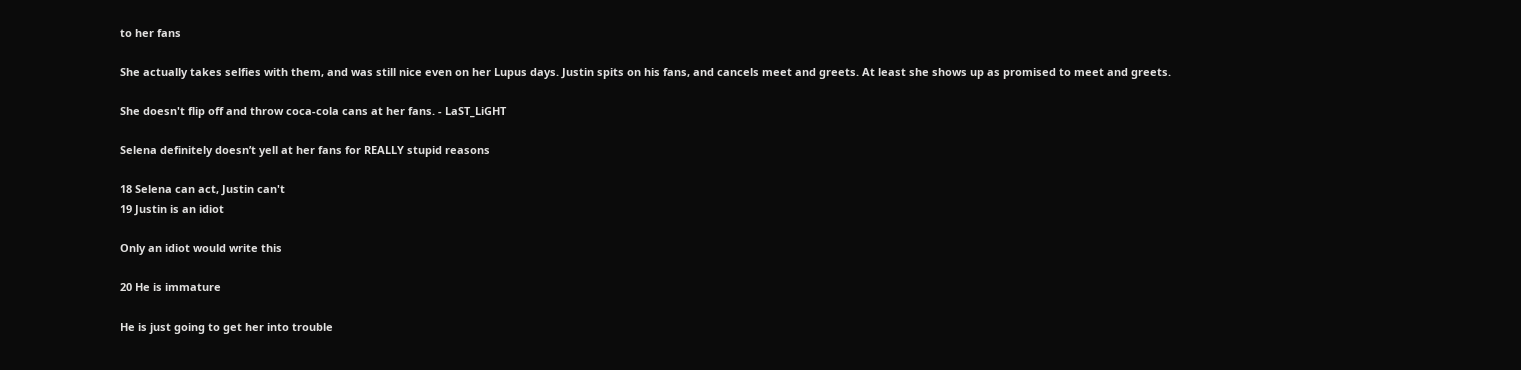to her fans

She actually takes selfies with them, and was still nice even on her Lupus days. Justin spits on his fans, and cancels meet and greets. At least she shows up as promised to meet and greets.

She doesn't flip off and throw coca-cola cans at her fans. - LaST_LiGHT

Selena definitely doesn’t yell at her fans for REALLY stupid reasons

18 Selena can act, Justin can't
19 Justin is an idiot

Only an idiot would write this

20 He is immature

He is just going to get her into trouble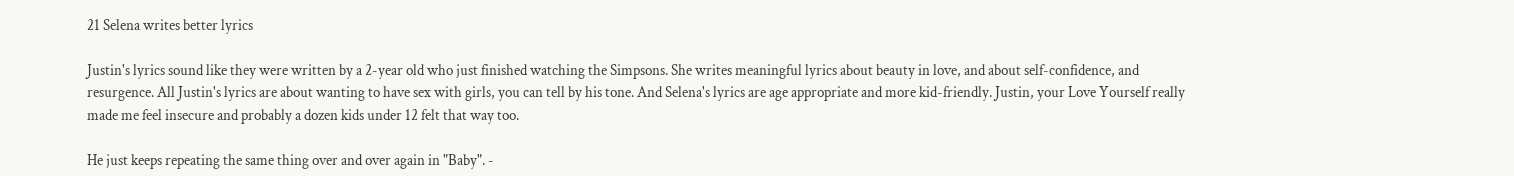21 Selena writes better lyrics

Justin's lyrics sound like they were written by a 2-year old who just finished watching the Simpsons. She writes meaningful lyrics about beauty in love, and about self-confidence, and resurgence. All Justin's lyrics are about wanting to have sex with girls, you can tell by his tone. And Selena's lyrics are age appropriate and more kid-friendly. Justin, your Love Yourself really made me feel insecure and probably a dozen kids under 12 felt that way too.

He just keeps repeating the same thing over and over again in "Baby". -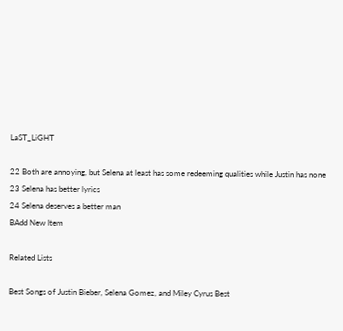LaST_LiGHT

22 Both are annoying, but Selena at least has some redeeming qualities while Justin has none
23 Selena has better lyrics
24 Selena deserves a better man
BAdd New Item

Related Lists

Best Songs of Justin Bieber, Selena Gomez, and Miley Cyrus Best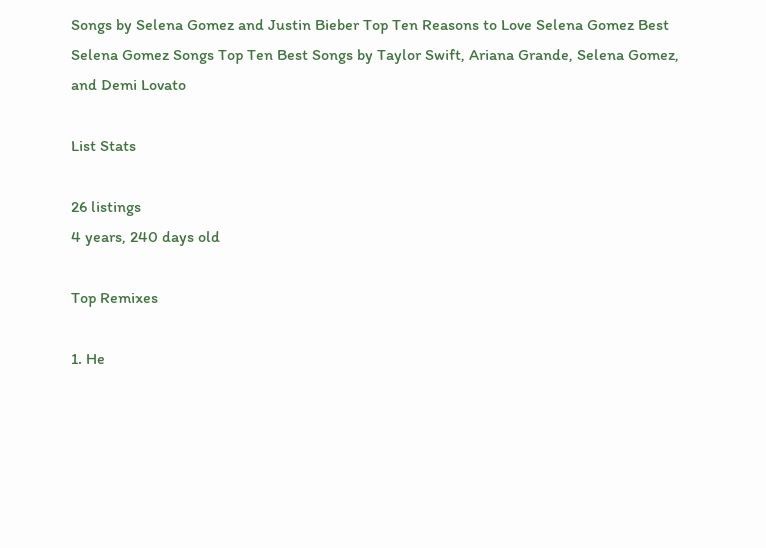Songs by Selena Gomez and Justin Bieber Top Ten Reasons to Love Selena Gomez Best Selena Gomez Songs Top Ten Best Songs by Taylor Swift, Ariana Grande, Selena Gomez, and Demi Lovato

List Stats

26 listings
4 years, 240 days old

Top Remixes

1. He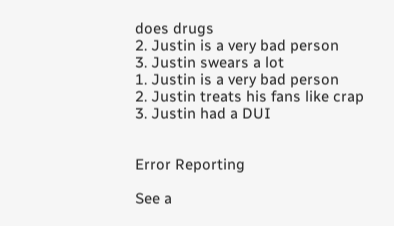does drugs
2. Justin is a very bad person
3. Justin swears a lot
1. Justin is a very bad person
2. Justin treats his fans like crap
3. Justin had a DUI


Error Reporting

See a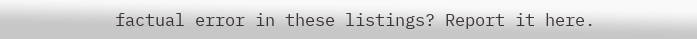factual error in these listings? Report it here.